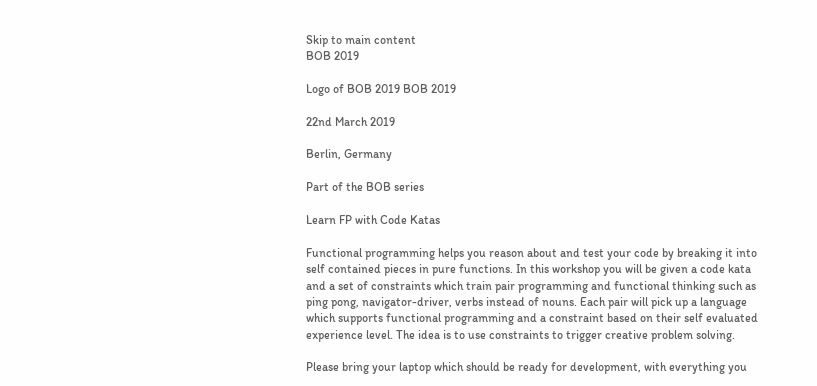Skip to main content
BOB 2019

Logo of BOB 2019 BOB 2019

22nd March 2019

Berlin, Germany

Part of the BOB series

Learn FP with Code Katas

Functional programming helps you reason about and test your code by breaking it into self contained pieces in pure functions. In this workshop you will be given a code kata and a set of constraints which train pair programming and functional thinking such as ping pong, navigator-driver, verbs instead of nouns. Each pair will pick up a language which supports functional programming and a constraint based on their self evaluated experience level. The idea is to use constraints to trigger creative problem solving.

Please bring your laptop which should be ready for development, with everything you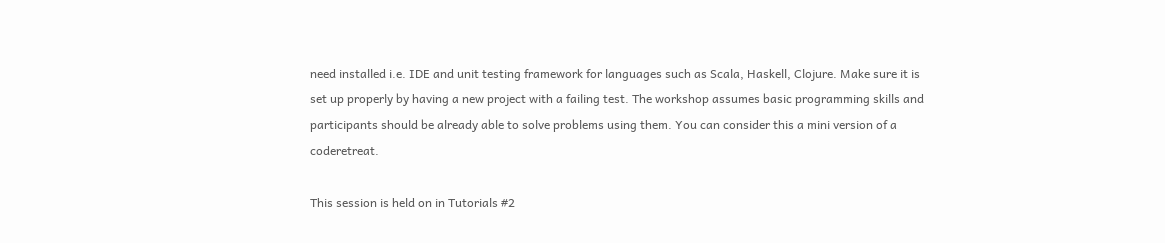need installed i.e. IDE and unit testing framework for languages such as Scala, Haskell, Clojure. Make sure it is set up properly by having a new project with a failing test. The workshop assumes basic programming skills and participants should be already able to solve problems using them. You can consider this a mini version of a coderetreat.

This session is held on in Tutorials #2